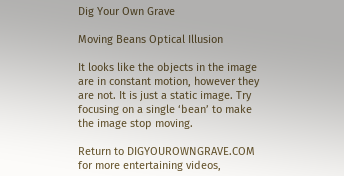Dig Your Own Grave

Moving Beans Optical Illusion

It looks like the objects in the image are in constant motion, however they are not. It is just a static image. Try focusing on a single ‘bean’ to make the image stop moving.

Return to DIGYOUROWNGRAVE.COM for more entertaining videos,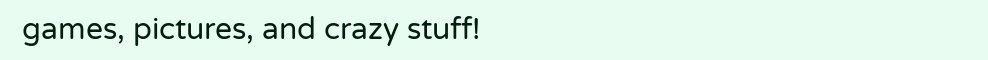games, pictures, and crazy stuff!